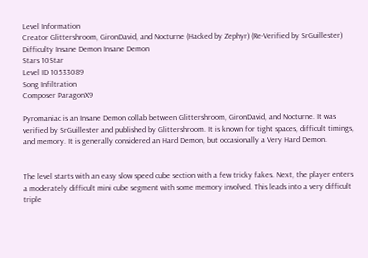Level Information
Creator Glittershroom, GironDavid, and Nocturne (Hacked by Zephyr) (Re-Verified by SrGuillester)
Difficulty Insane Demon Insane Demon
Stars 10Star
Level ID 10533089
Song Infiltration
Composer ParagonX9

Pyromaniac is an Insane Demon collab between Glittershroom, GironDavid, and Nocturne. It was verified by SrGuillester and published by Glittershroom. It is known for tight spaces, difficult timings, and memory. It is generally considered an Hard Demon, but occasionally a Very Hard Demon.


The level starts with an easy slow speed cube section with a few tricky fakes. Next, the player enters a moderately difficult mini cube segment with some memory involved. This leads into a very difficult triple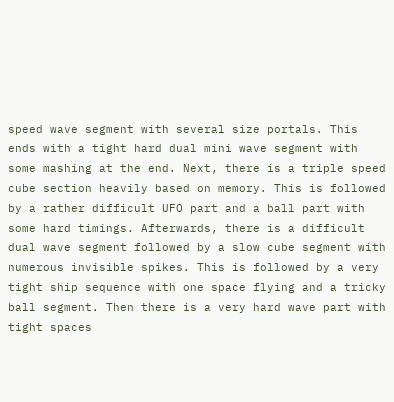speed wave segment with several size portals. This ends with a tight hard dual mini wave segment with some mashing at the end. Next, there is a triple speed cube section heavily based on memory. This is followed by a rather difficult UFO part and a ball part with some hard timings. Afterwards, there is a difficult dual wave segment followed by a slow cube segment with numerous invisible spikes. This is followed by a very tight ship sequence with one space flying and a tricky ball segment. Then there is a very hard wave part with tight spaces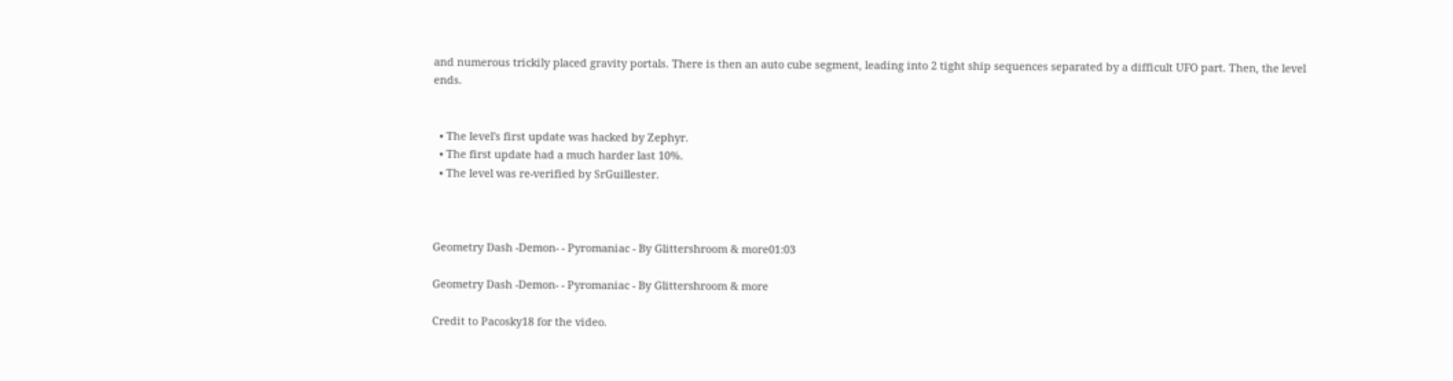and numerous trickily placed gravity portals. There is then an auto cube segment, leading into 2 tight ship sequences separated by a difficult UFO part. Then, the level ends.


  • The level's first update was hacked by Zephyr.
  • The first update had a much harder last 10%.
  • The level was re-verified by SrGuillester.



Geometry Dash -Demon- - Pyromaniac - By Glittershroom & more01:03

Geometry Dash -Demon- - Pyromaniac - By Glittershroom & more

Credit to Pacosky18 for the video.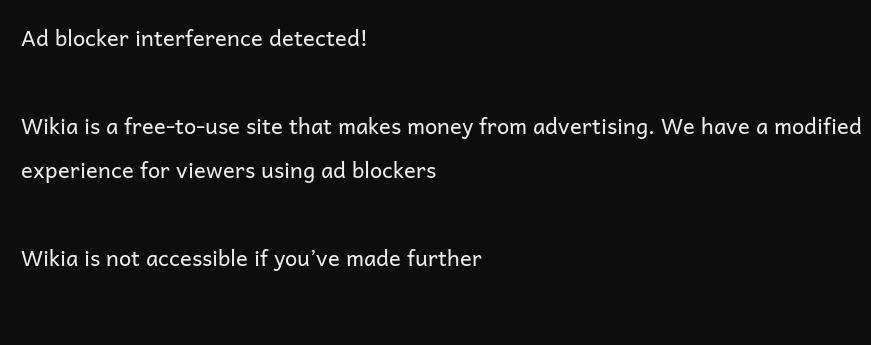Ad blocker interference detected!

Wikia is a free-to-use site that makes money from advertising. We have a modified experience for viewers using ad blockers

Wikia is not accessible if you’ve made further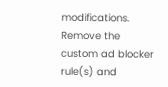modifications. Remove the custom ad blocker rule(s) and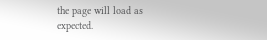the page will load as expected.